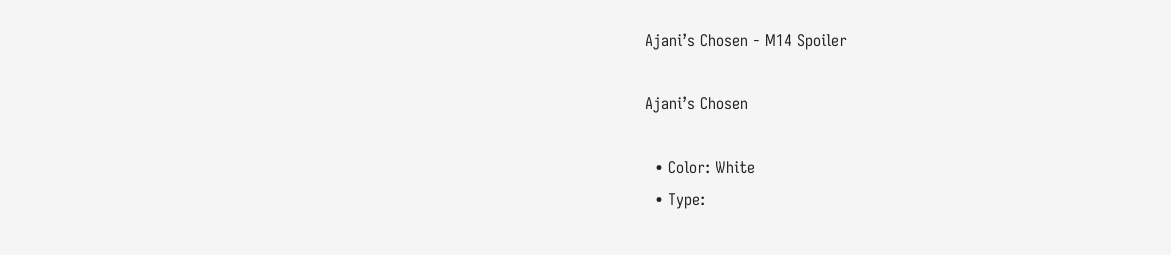Ajani’s Chosen - M14 Spoiler

Ajani’s Chosen

  • Color: White
  • Type: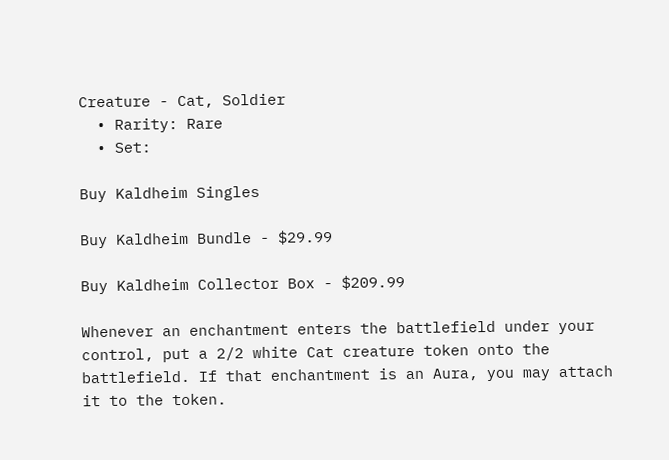Creature - Cat, Soldier
  • Rarity: Rare
  • Set:

Buy Kaldheim Singles

Buy Kaldheim Bundle - $29.99

Buy Kaldheim Collector Box - $209.99

Whenever an enchantment enters the battlefield under your control, put a 2/2 white Cat creature token onto the battlefield. If that enchantment is an Aura, you may attach it to the token.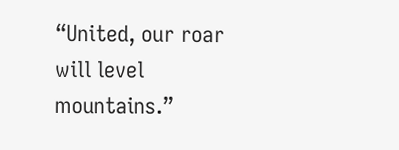“United, our roar will level mountains.”